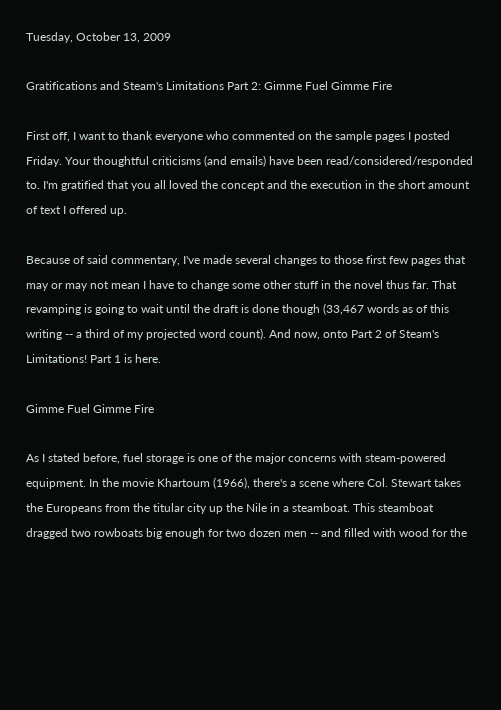Tuesday, October 13, 2009

Gratifications and Steam's Limitations Part 2: Gimme Fuel Gimme Fire

First off, I want to thank everyone who commented on the sample pages I posted Friday. Your thoughtful criticisms (and emails) have been read/considered/responded to. I'm gratified that you all loved the concept and the execution in the short amount of text I offered up.

Because of said commentary, I've made several changes to those first few pages that may or may not mean I have to change some other stuff in the novel thus far. That revamping is going to wait until the draft is done though (33,467 words as of this writing -- a third of my projected word count). And now, onto Part 2 of Steam's Limitations! Part 1 is here.

Gimme Fuel Gimme Fire

As I stated before, fuel storage is one of the major concerns with steam-powered equipment. In the movie Khartoum (1966), there's a scene where Col. Stewart takes the Europeans from the titular city up the Nile in a steamboat. This steamboat dragged two rowboats big enough for two dozen men -- and filled with wood for the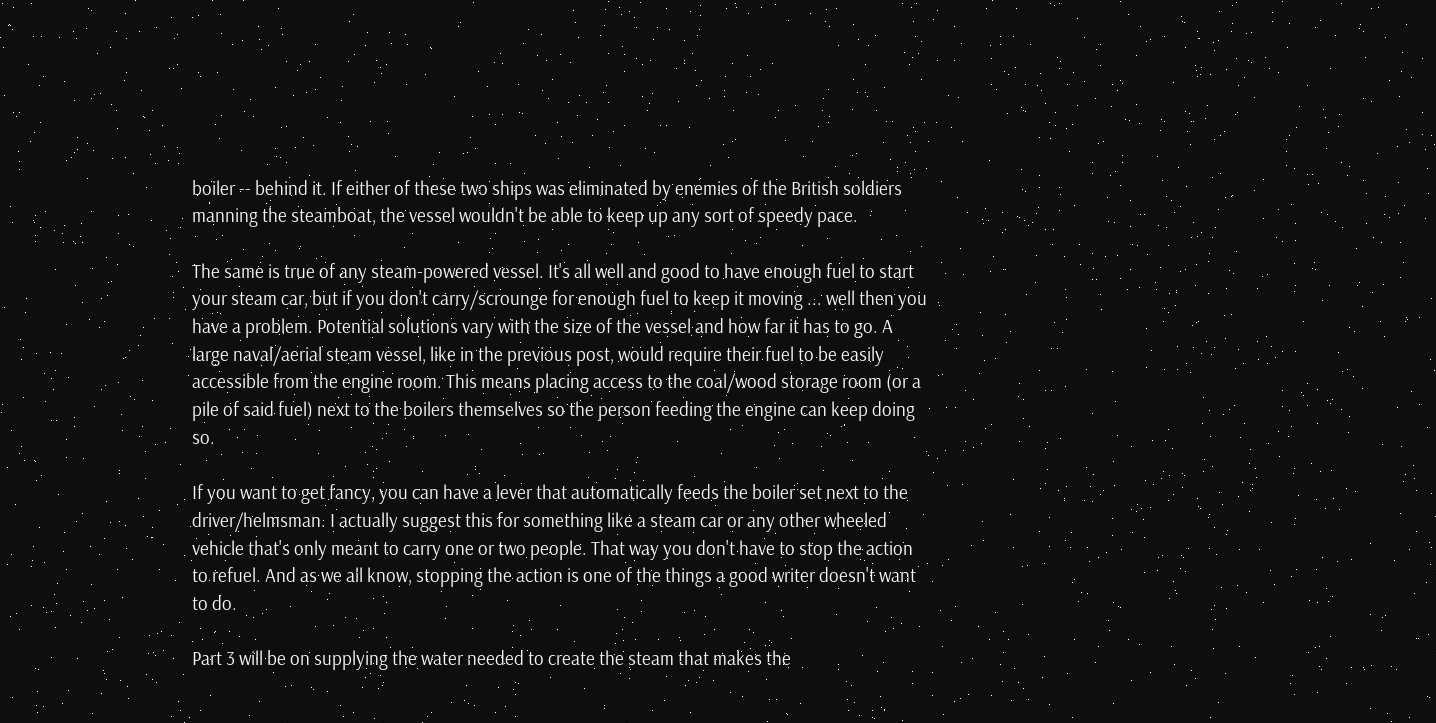boiler -- behind it. If either of these two ships was eliminated by enemies of the British soldiers manning the steamboat, the vessel wouldn't be able to keep up any sort of speedy pace.

The same is true of any steam-powered vessel. It's all well and good to have enough fuel to start your steam car, but if you don't carry/scrounge for enough fuel to keep it moving ... well then you have a problem. Potential solutions vary with the size of the vessel and how far it has to go. A large naval/aerial steam vessel, like in the previous post, would require their fuel to be easily accessible from the engine room. This means placing access to the coal/wood storage room (or a pile of said fuel) next to the boilers themselves so the person feeding the engine can keep doing so.

If you want to get fancy, you can have a lever that automatically feeds the boiler set next to the driver/helmsman. I actually suggest this for something like a steam car or any other wheeled vehicle that's only meant to carry one or two people. That way you don't have to stop the action to refuel. And as we all know, stopping the action is one of the things a good writer doesn't want to do.

Part 3 will be on supplying the water needed to create the steam that makes the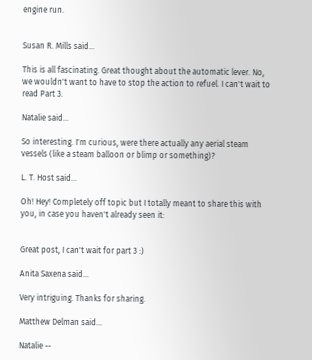engine run.


Susan R. Mills said...

This is all fascinating. Great thought about the automatic lever. No, we wouldn't want to have to stop the action to refuel. I can't wait to read Part 3.

Natalie said...

So interesting. I'm curious, were there actually any aerial steam vessels (like a steam balloon or blimp or something)?

L. T. Host said...

Oh! Hey! Completely off topic but I totally meant to share this with you, in case you haven't already seen it:


Great post, I can't wait for part 3 :)

Anita Saxena said...

Very intriguing. Thanks for sharing.

Matthew Delman said...

Natalie --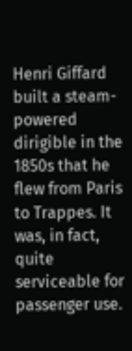Henri Giffard built a steam-powered dirigible in the 1850s that he flew from Paris to Trappes. It was, in fact, quite serviceable for passenger use.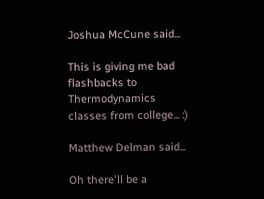Joshua McCune said...

This is giving me bad flashbacks to Thermodynamics classes from college... :)

Matthew Delman said...

Oh there'll be a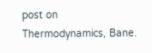post on Thermodynamics, Bane.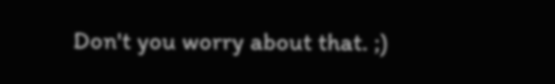Don't you worry about that. ;)